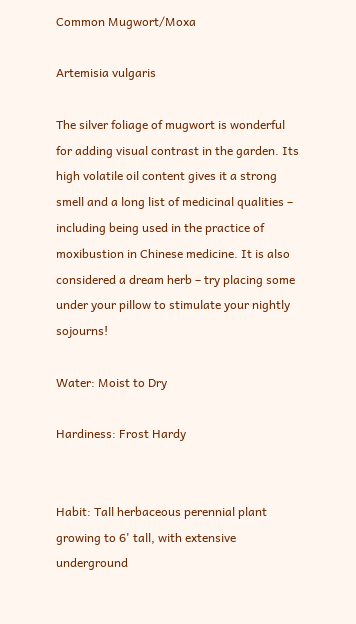Common Mugwort/Moxa

Artemisia vulgaris

The silver foliage of mugwort is wonderful for adding visual contrast in the garden. Its high volatile oil content gives it a strong smell and a long list of medicinal qualities – including being used in the practice of moxibustion in Chinese medicine. It is also considered a dream herb – try placing some under your pillow to stimulate your nightly sojourns!

Water: Moist to Dry

Hardiness: Frost Hardy


Habit: Tall herbaceous perennial plant growing to 6' tall, with extensive underground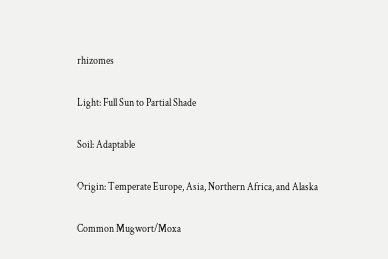rhizomes

Light: Full Sun to Partial Shade

Soil: Adaptable

Origin: Temperate Europe, Asia, Northern Africa, and Alaska

Common Mugwort/Moxa